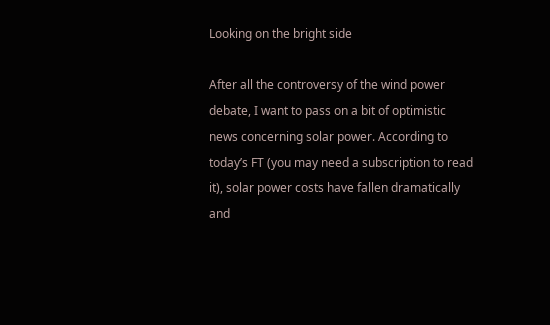Looking on the bright side

After all the controversy of the wind power debate, I want to pass on a bit of optimistic news concerning solar power. According to today’s FT (you may need a subscription to read it), solar power costs have fallen dramatically and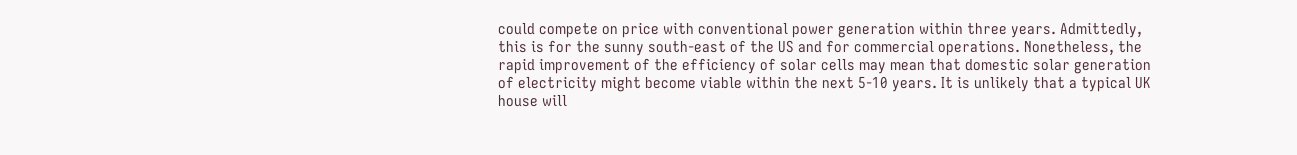could compete on price with conventional power generation within three years. Admittedly, this is for the sunny south-east of the US and for commercial operations. Nonetheless, the rapid improvement of the efficiency of solar cells may mean that domestic solar generation of electricity might become viable within the next 5-10 years. It is unlikely that a typical UK house will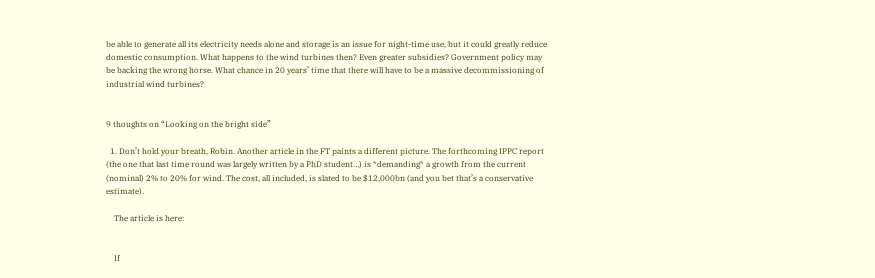be able to generate all its electricity needs alone and storage is an issue for night-time use, but it could greatly reduce domestic consumption. What happens to the wind turbines then? Even greater subsidies? Government policy may be backing the wrong horse. What chance in 20 years’ time that there will have to be a massive decommissioning of industrial wind turbines?


9 thoughts on “Looking on the bright side”

  1. Don’t hold your breath, Robin. Another article in the FT paints a different picture. The forthcoming IPPC report (the one that last time round was largely written by a PhD student…) is *demanding* a growth from the current (nominal) 2% to 20% for wind. The cost, all included, is slated to be $12,000bn (and you bet that’s a conservative estimate).

    The article is here:


    If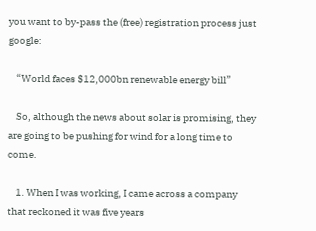you want to by-pass the (free) registration process just google:

    “World faces $12,000bn renewable energy bill”

    So, although the news about solar is promising, they are going to be pushing for wind for a long time to come.

    1. When I was working, I came across a company that reckoned it was five years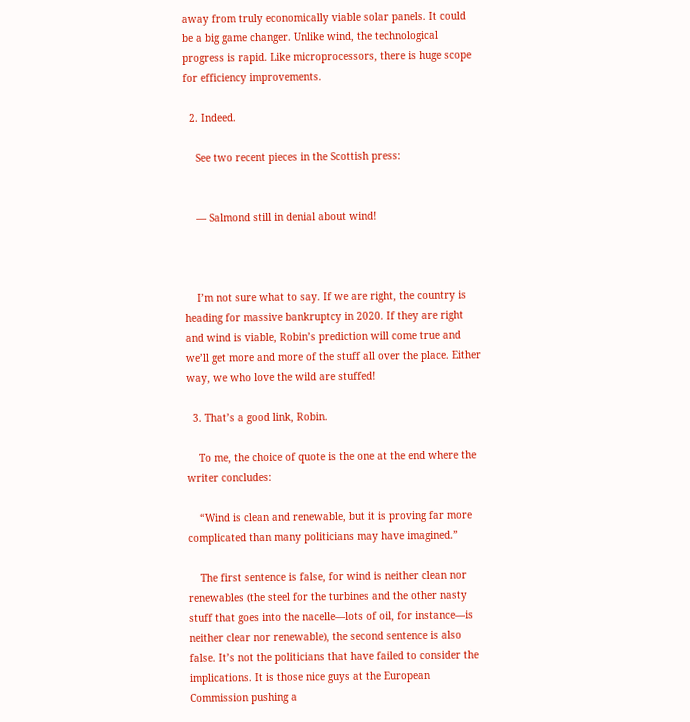away from truly economically viable solar panels. It could be a big game changer. Unlike wind, the technological progress is rapid. Like microprocessors, there is huge scope for efficiency improvements.

  2. Indeed.

    See two recent pieces in the Scottish press:


    — Salmond still in denial about wind!



    I’m not sure what to say. If we are right, the country is heading for massive bankruptcy in 2020. If they are right and wind is viable, Robin’s prediction will come true and we’ll get more and more of the stuff all over the place. Either way, we who love the wild are stuffed!

  3. That’s a good link, Robin.

    To me, the choice of quote is the one at the end where the writer concludes:

    “Wind is clean and renewable, but it is proving far more complicated than many politicians may have imagined.”

    The first sentence is false, for wind is neither clean nor renewables (the steel for the turbines and the other nasty stuff that goes into the nacelle—lots of oil, for instance—is neither clear nor renewable), the second sentence is also false. It’s not the politicians that have failed to consider the implications. It is those nice guys at the European Commission pushing a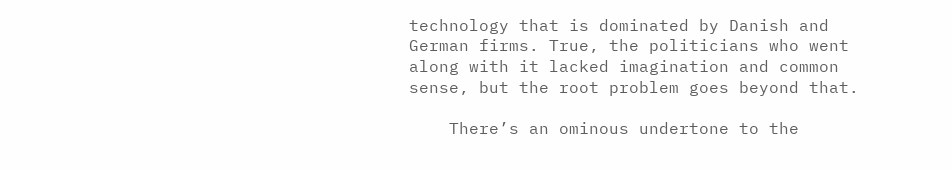technology that is dominated by Danish and German firms. True, the politicians who went along with it lacked imagination and common sense, but the root problem goes beyond that.

    There’s an ominous undertone to the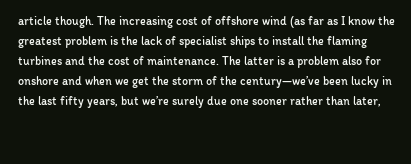article though. The increasing cost of offshore wind (as far as I know the greatest problem is the lack of specialist ships to install the flaming turbines and the cost of maintenance. The latter is a problem also for onshore and when we get the storm of the century—we’ve been lucky in the last fifty years, but we’re surely due one sooner rather than later,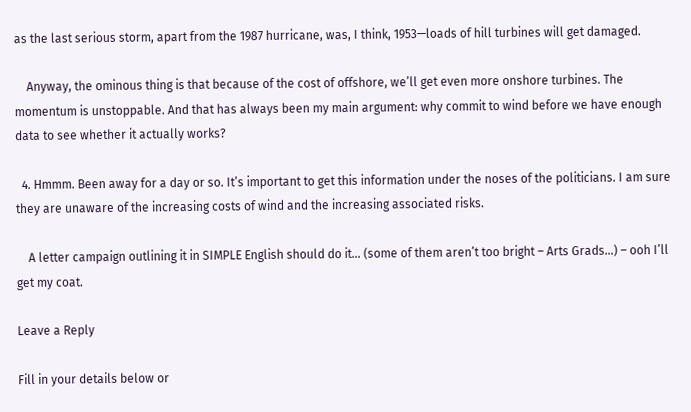as the last serious storm, apart from the 1987 hurricane, was, I think, 1953—loads of hill turbines will get damaged.

    Anyway, the ominous thing is that because of the cost of offshore, we’ll get even more onshore turbines. The momentum is unstoppable. And that has always been my main argument: why commit to wind before we have enough data to see whether it actually works?

  4. Hmmm. Been away for a day or so. It’s important to get this information under the noses of the politicians. I am sure they are unaware of the increasing costs of wind and the increasing associated risks.

    A letter campaign outlining it in SIMPLE English should do it… (some of them aren’t too bright – Arts Grads…) – ooh I’ll get my coat.

Leave a Reply

Fill in your details below or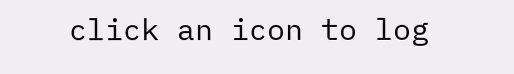click an icon to log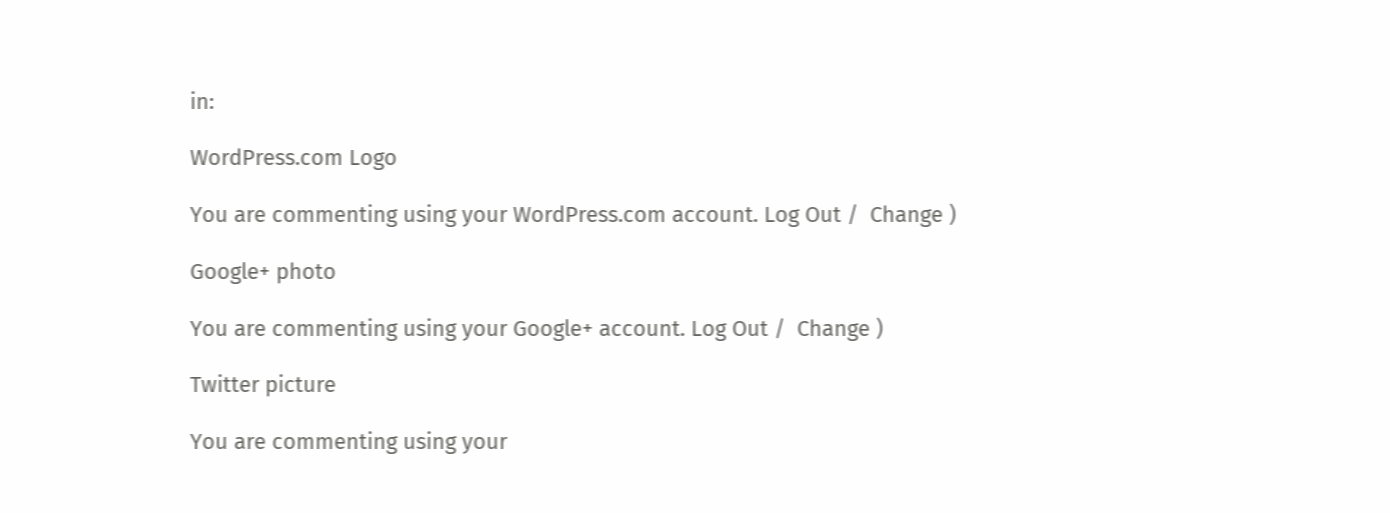in:

WordPress.com Logo

You are commenting using your WordPress.com account. Log Out /  Change )

Google+ photo

You are commenting using your Google+ account. Log Out /  Change )

Twitter picture

You are commenting using your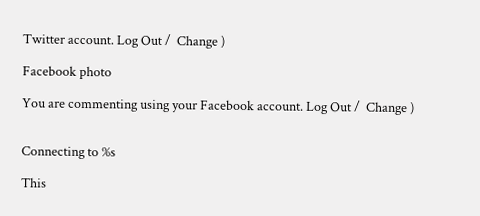Twitter account. Log Out /  Change )

Facebook photo

You are commenting using your Facebook account. Log Out /  Change )


Connecting to %s

This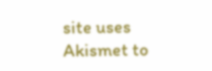site uses Akismet to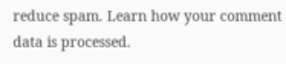reduce spam. Learn how your comment data is processed.